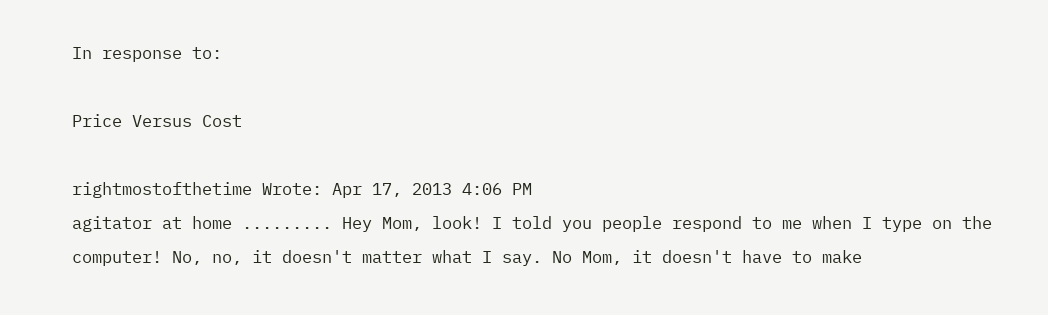In response to:

Price Versus Cost

rightmostofthetime Wrote: Apr 17, 2013 4:06 PM
agitator at home ......... Hey Mom, look! I told you people respond to me when I type on the computer! No, no, it doesn't matter what I say. No Mom, it doesn't have to make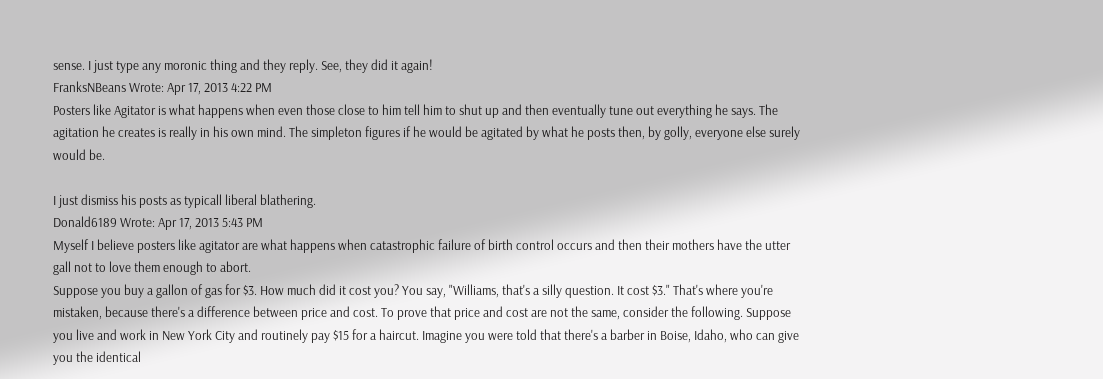sense. I just type any moronic thing and they reply. See, they did it again!
FranksNBeans Wrote: Apr 17, 2013 4:22 PM
Posters like Agitator is what happens when even those close to him tell him to shut up and then eventually tune out everything he says. The agitation he creates is really in his own mind. The simpleton figures if he would be agitated by what he posts then, by golly, everyone else surely would be.

I just dismiss his posts as typicall liberal blathering.
Donald6189 Wrote: Apr 17, 2013 5:43 PM
Myself I believe posters like agitator are what happens when catastrophic failure of birth control occurs and then their mothers have the utter gall not to love them enough to abort.
Suppose you buy a gallon of gas for $3. How much did it cost you? You say, "Williams, that's a silly question. It cost $3." That's where you're mistaken, because there's a difference between price and cost. To prove that price and cost are not the same, consider the following. Suppose you live and work in New York City and routinely pay $15 for a haircut. Imagine you were told that there's a barber in Boise, Idaho, who can give you the identical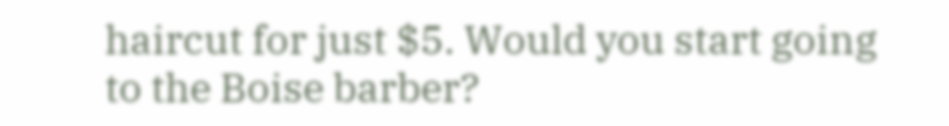haircut for just $5. Would you start going to the Boise barber?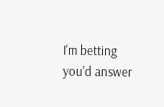I'm betting you'd answer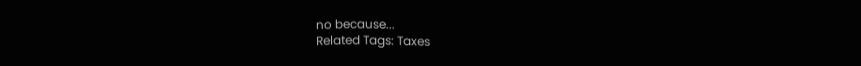no because...
Related Tags: Taxes